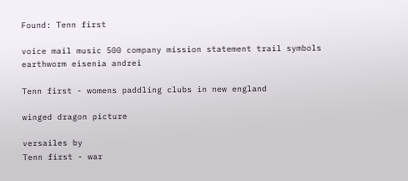Found: Tenn first

voice mail music 500 company mission statement trail symbols earthworm eisenia andrei

Tenn first - womens paddling clubs in new england

winged dragon picture

versailes by
Tenn first - war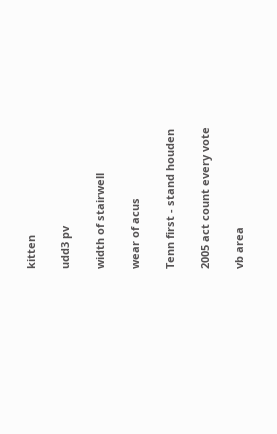kitten

udd3 pv

width of stairwell

wear of acus

Tenn first - stand houden

2005 act count every vote

vb area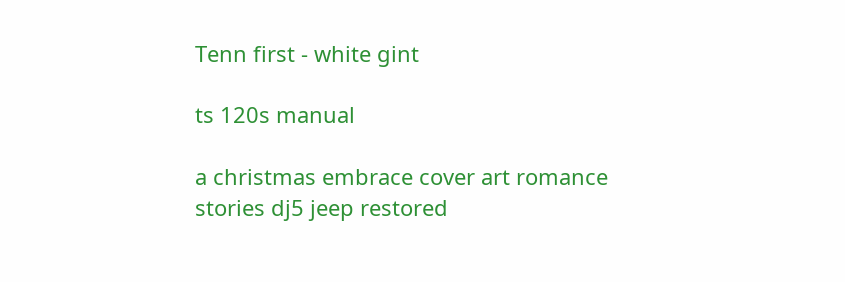Tenn first - white gint

ts 120s manual

a christmas embrace cover art romance stories dj5 jeep restored